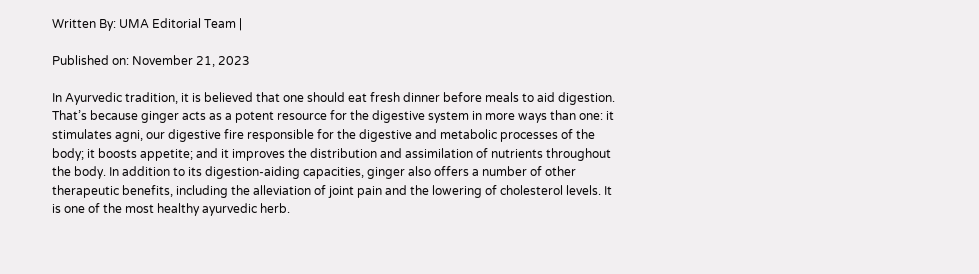Written By: UMA Editorial Team |

Published on: November 21, 2023

In Ayurvedic tradition, it is believed that one should eat fresh dinner before meals to aid digestion. That’s because ginger acts as a potent resource for the digestive system in more ways than one: it stimulates agni, our digestive fire responsible for the digestive and metabolic processes of the body; it boosts appetite; and it improves the distribution and assimilation of nutrients throughout the body. In addition to its digestion-aiding capacities, ginger also offers a number of other therapeutic benefits, including the alleviation of joint pain and the lowering of cholesterol levels. It is one of the most healthy ayurvedic herb.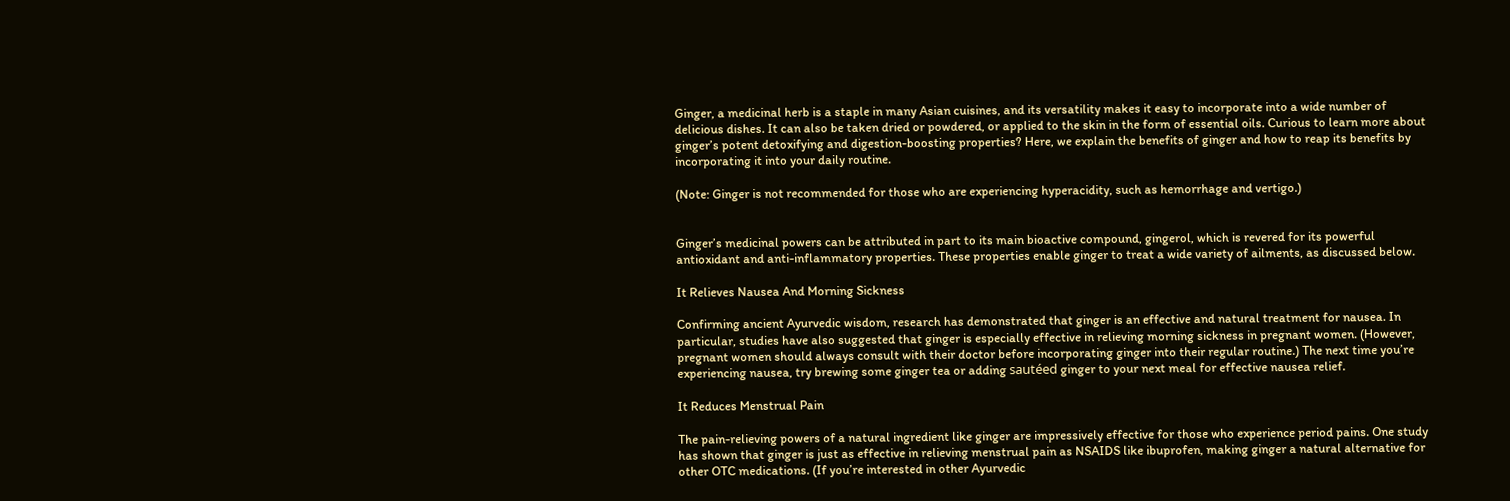Ginger, a medicinal herb is a staple in many Asian cuisines, and its versatility makes it easy to incorporate into a wide number of delicious dishes. It can also be taken dried or powdered, or applied to the skin in the form of essential oils. Curious to learn more about ginger’s potent detoxifying and digestion-boosting properties? Here, we explain the benefits of ginger and how to reap its benefits by incorporating it into your daily routine.

(Note: Ginger is not recommended for those who are experiencing hyperacidity, such as hemorrhage and vertigo.)


Ginger’s medicinal powers can be attributed in part to its main bioactive compound, gingerol, which is revered for its powerful antioxidant and anti-inflammatory properties. These properties enable ginger to treat a wide variety of ailments, as discussed below.

It Relieves Nausea And Morning Sickness

Confirming ancient Ayurvedic wisdom, research has demonstrated that ginger is an effective and natural treatment for nausea. In particular, studies have also suggested that ginger is especially effective in relieving morning sickness in pregnant women. (However, pregnant women should always consult with their doctor before incorporating ginger into their regular routine.) The next time you’re experiencing nausea, try brewing some ginger tea or adding sautéed ginger to your next meal for effective nausea relief.

It Reduces Menstrual Pain

The pain-relieving powers of a natural ingredient like ginger are impressively effective for those who experience period pains. One study has shown that ginger is just as effective in relieving menstrual pain as NSAIDS like ibuprofen, making ginger a natural alternative for other OTC medications. (If you’re interested in other Ayurvedic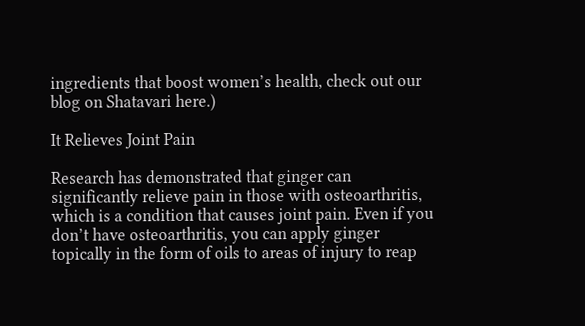ingredients that boost women’s health, check out our blog on Shatavari here.)

It Relieves Joint Pain

Research has demonstrated that ginger can significantly relieve pain in those with osteoarthritis, which is a condition that causes joint pain. Even if you don’t have osteoarthritis, you can apply ginger topically in the form of oils to areas of injury to reap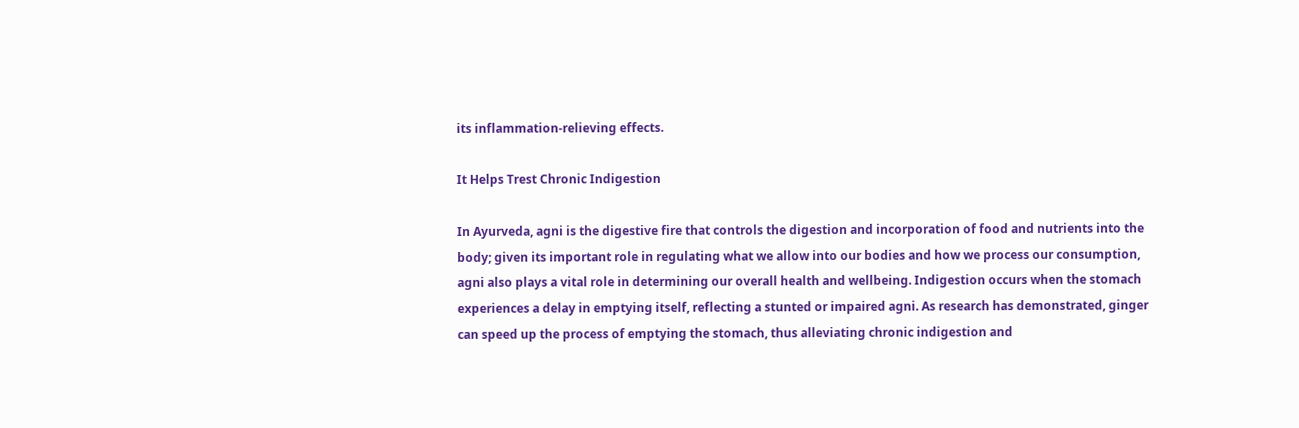its inflammation-relieving effects.

It Helps Trest Chronic Indigestion

In Ayurveda, agni is the digestive fire that controls the digestion and incorporation of food and nutrients into the body; given its important role in regulating what we allow into our bodies and how we process our consumption, agni also plays a vital role in determining our overall health and wellbeing. Indigestion occurs when the stomach experiences a delay in emptying itself, reflecting a stunted or impaired agni. As research has demonstrated, ginger can speed up the process of emptying the stomach, thus alleviating chronic indigestion and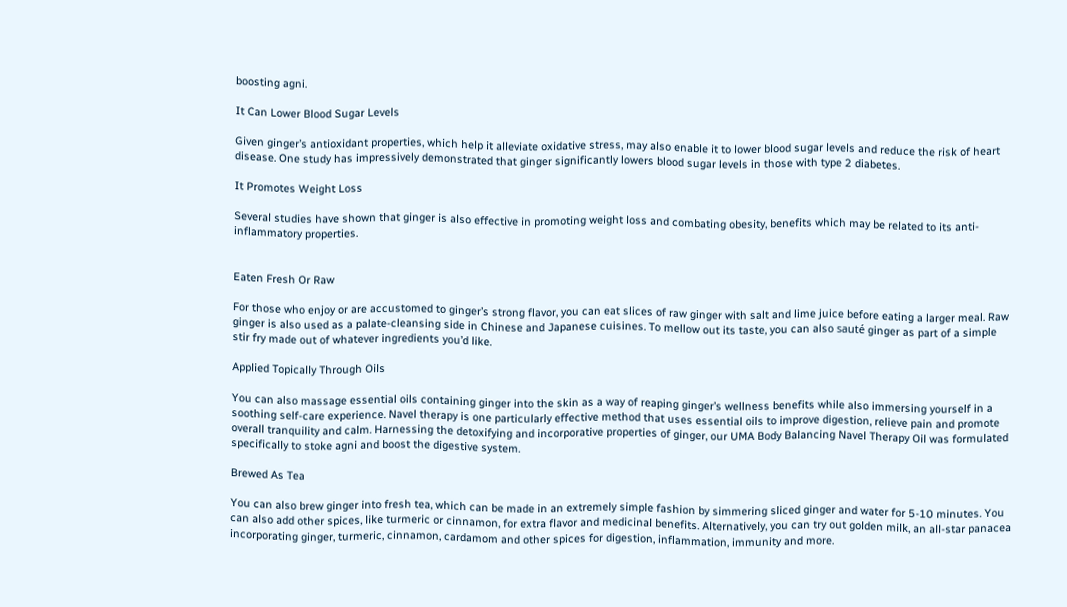boosting agni.

It Can Lower Blood Sugar Levels

Given ginger’s antioxidant properties, which help it alleviate oxidative stress, may also enable it to lower blood sugar levels and reduce the risk of heart disease. One study has impressively demonstrated that ginger significantly lowers blood sugar levels in those with type 2 diabetes.

It Promotes Weight Loss

Several studies have shown that ginger is also effective in promoting weight loss and combating obesity, benefits which may be related to its anti-inflammatory properties.


Eaten Fresh Or Raw

For those who enjoy or are accustomed to ginger’s strong flavor, you can eat slices of raw ginger with salt and lime juice before eating a larger meal. Raw ginger is also used as a palate-cleansing side in Chinese and Japanese cuisines. To mellow out its taste, you can also sauté ginger as part of a simple stir fry made out of whatever ingredients you’d like.

Applied Topically Through Oils

You can also massage essential oils containing ginger into the skin as a way of reaping ginger’s wellness benefits while also immersing yourself in a soothing self-care experience. Navel therapy is one particularly effective method that uses essential oils to improve digestion, relieve pain and promote overall tranquility and calm. Harnessing the detoxifying and incorporative properties of ginger, our UMA Body Balancing Navel Therapy Oil was formulated specifically to stoke agni and boost the digestive system.

Brewed As Tea

You can also brew ginger into fresh tea, which can be made in an extremely simple fashion by simmering sliced ginger and water for 5-10 minutes. You can also add other spices, like turmeric or cinnamon, for extra flavor and medicinal benefits. Alternatively, you can try out golden milk, an all-star panacea incorporating ginger, turmeric, cinnamon, cardamom and other spices for digestion, inflammation, immunity and more.